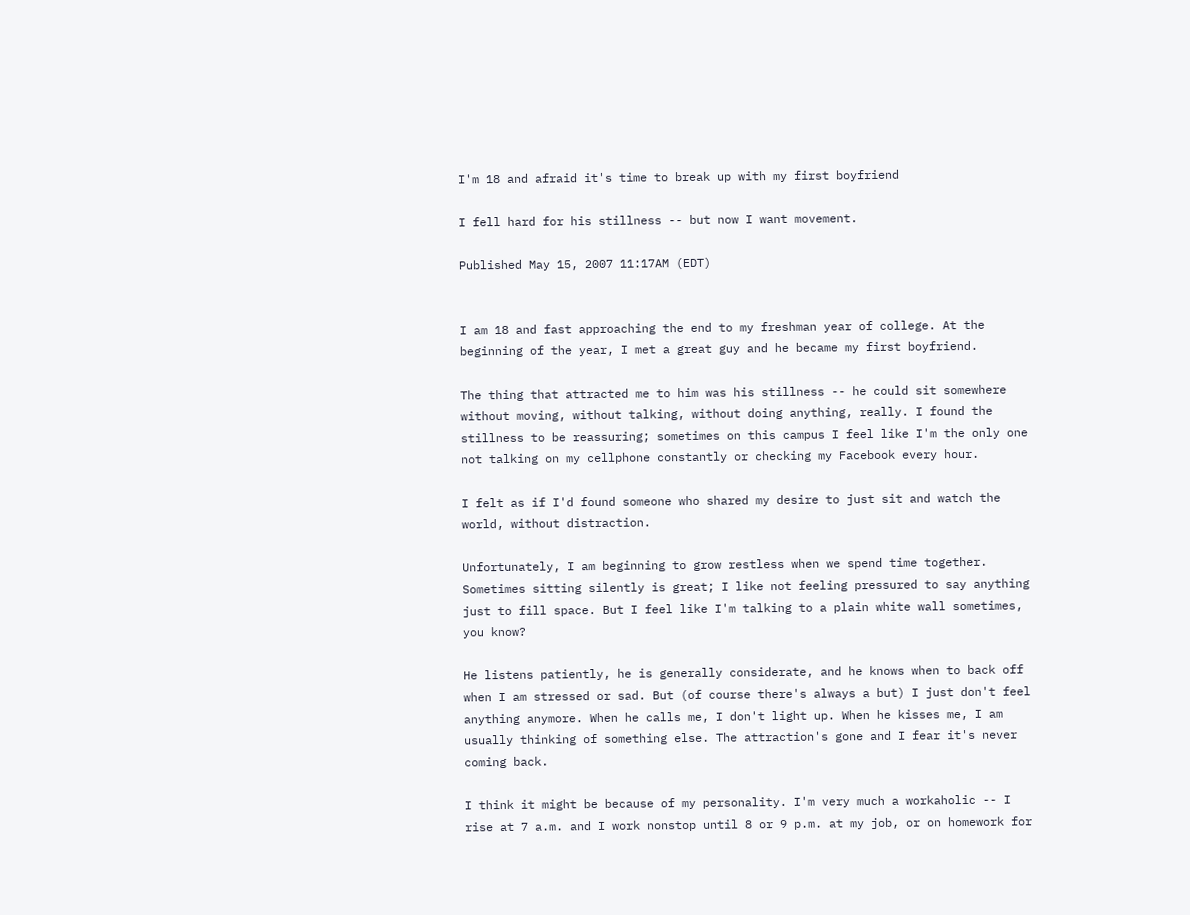I'm 18 and afraid it's time to break up with my first boyfriend

I fell hard for his stillness -- but now I want movement.

Published May 15, 2007 11:17AM (EDT)


I am 18 and fast approaching the end to my freshman year of college. At the beginning of the year, I met a great guy and he became my first boyfriend.

The thing that attracted me to him was his stillness -- he could sit somewhere without moving, without talking, without doing anything, really. I found the stillness to be reassuring; sometimes on this campus I feel like I'm the only one not talking on my cellphone constantly or checking my Facebook every hour.

I felt as if I'd found someone who shared my desire to just sit and watch the world, without distraction.

Unfortunately, I am beginning to grow restless when we spend time together. Sometimes sitting silently is great; I like not feeling pressured to say anything just to fill space. But I feel like I'm talking to a plain white wall sometimes, you know?

He listens patiently, he is generally considerate, and he knows when to back off when I am stressed or sad. But (of course there's always a but) I just don't feel anything anymore. When he calls me, I don't light up. When he kisses me, I am usually thinking of something else. The attraction's gone and I fear it's never coming back.

I think it might be because of my personality. I'm very much a workaholic -- I rise at 7 a.m. and I work nonstop until 8 or 9 p.m. at my job, or on homework for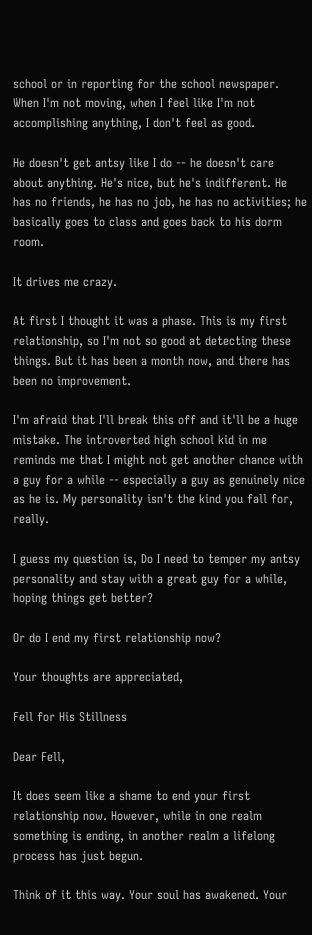school or in reporting for the school newspaper. When I'm not moving, when I feel like I'm not accomplishing anything, I don't feel as good.

He doesn't get antsy like I do -- he doesn't care about anything. He's nice, but he's indifferent. He has no friends, he has no job, he has no activities; he basically goes to class and goes back to his dorm room.

It drives me crazy.

At first I thought it was a phase. This is my first relationship, so I'm not so good at detecting these things. But it has been a month now, and there has been no improvement.

I'm afraid that I'll break this off and it'll be a huge mistake. The introverted high school kid in me reminds me that I might not get another chance with a guy for a while -- especially a guy as genuinely nice as he is. My personality isn't the kind you fall for, really.

I guess my question is, Do I need to temper my antsy personality and stay with a great guy for a while, hoping things get better?

Or do I end my first relationship now?

Your thoughts are appreciated,

Fell for His Stillness

Dear Fell,

It does seem like a shame to end your first relationship now. However, while in one realm something is ending, in another realm a lifelong process has just begun.

Think of it this way. Your soul has awakened. Your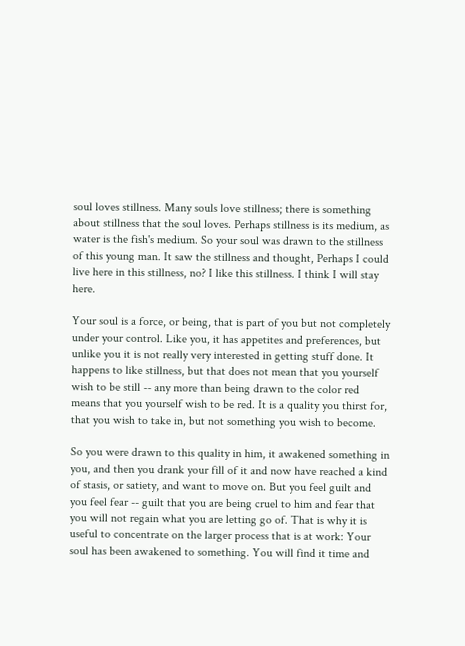soul loves stillness. Many souls love stillness; there is something about stillness that the soul loves. Perhaps stillness is its medium, as water is the fish's medium. So your soul was drawn to the stillness of this young man. It saw the stillness and thought, Perhaps I could live here in this stillness, no? I like this stillness. I think I will stay here.

Your soul is a force, or being, that is part of you but not completely under your control. Like you, it has appetites and preferences, but unlike you it is not really very interested in getting stuff done. It happens to like stillness, but that does not mean that you yourself wish to be still -- any more than being drawn to the color red means that you yourself wish to be red. It is a quality you thirst for, that you wish to take in, but not something you wish to become.

So you were drawn to this quality in him, it awakened something in you, and then you drank your fill of it and now have reached a kind of stasis, or satiety, and want to move on. But you feel guilt and you feel fear -- guilt that you are being cruel to him and fear that you will not regain what you are letting go of. That is why it is useful to concentrate on the larger process that is at work: Your soul has been awakened to something. You will find it time and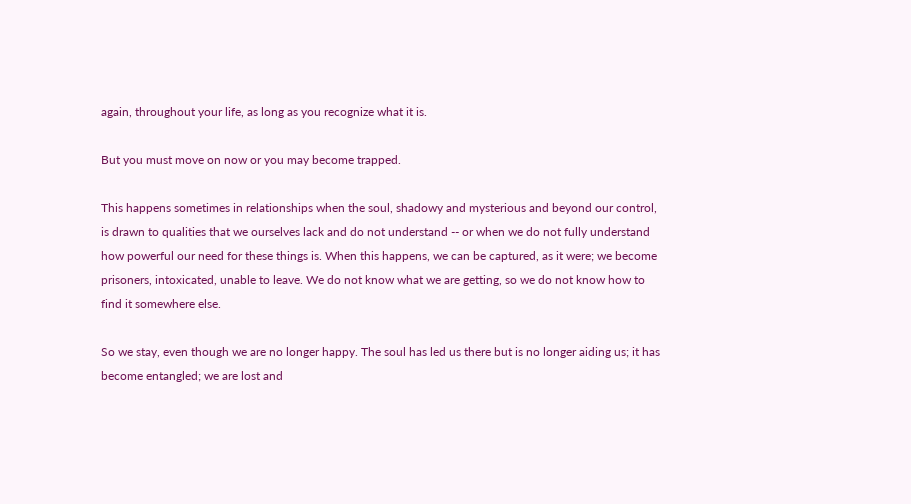again, throughout your life, as long as you recognize what it is.

But you must move on now or you may become trapped.

This happens sometimes in relationships when the soul, shadowy and mysterious and beyond our control, is drawn to qualities that we ourselves lack and do not understand -- or when we do not fully understand how powerful our need for these things is. When this happens, we can be captured, as it were; we become prisoners, intoxicated, unable to leave. We do not know what we are getting, so we do not know how to find it somewhere else.

So we stay, even though we are no longer happy. The soul has led us there but is no longer aiding us; it has become entangled; we are lost and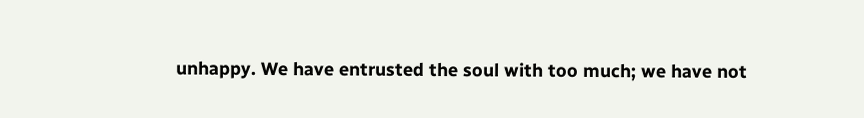unhappy. We have entrusted the soul with too much; we have not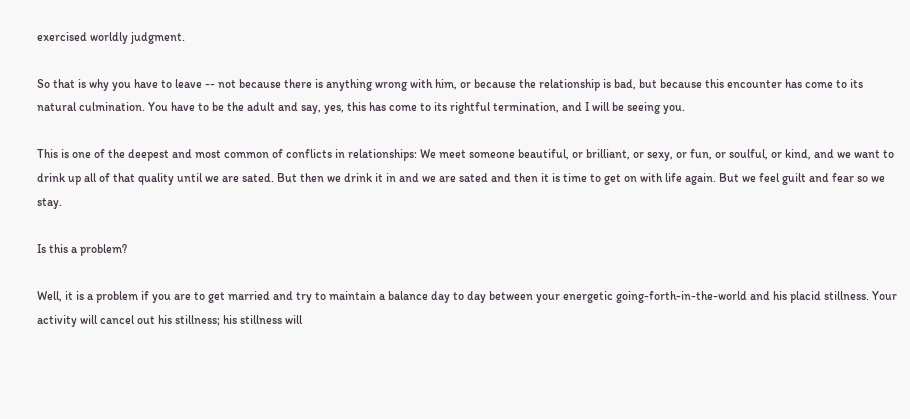exercised worldly judgment.

So that is why you have to leave -- not because there is anything wrong with him, or because the relationship is bad, but because this encounter has come to its natural culmination. You have to be the adult and say, yes, this has come to its rightful termination, and I will be seeing you.

This is one of the deepest and most common of conflicts in relationships: We meet someone beautiful, or brilliant, or sexy, or fun, or soulful, or kind, and we want to drink up all of that quality until we are sated. But then we drink it in and we are sated and then it is time to get on with life again. But we feel guilt and fear so we stay.

Is this a problem?

Well, it is a problem if you are to get married and try to maintain a balance day to day between your energetic going-forth-in-the-world and his placid stillness. Your activity will cancel out his stillness; his stillness will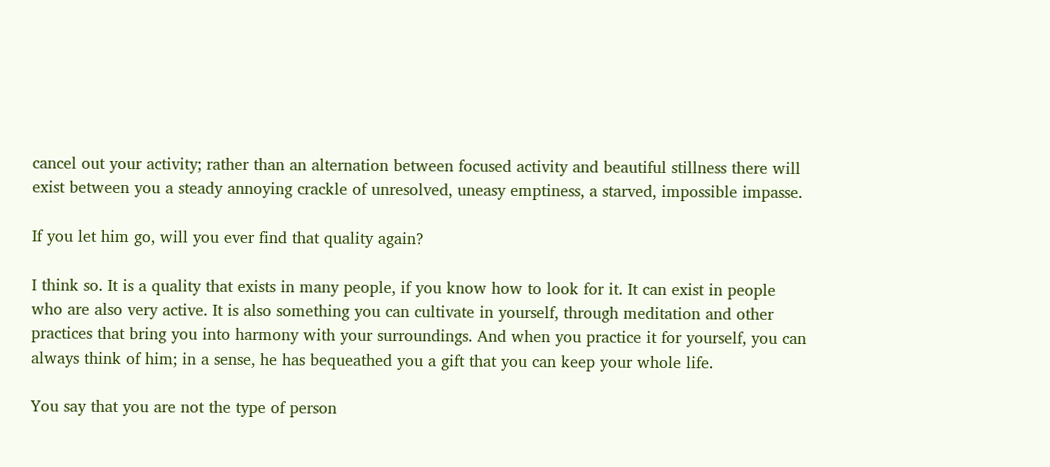cancel out your activity; rather than an alternation between focused activity and beautiful stillness there will exist between you a steady annoying crackle of unresolved, uneasy emptiness, a starved, impossible impasse.

If you let him go, will you ever find that quality again?

I think so. It is a quality that exists in many people, if you know how to look for it. It can exist in people who are also very active. It is also something you can cultivate in yourself, through meditation and other practices that bring you into harmony with your surroundings. And when you practice it for yourself, you can always think of him; in a sense, he has bequeathed you a gift that you can keep your whole life.

You say that you are not the type of person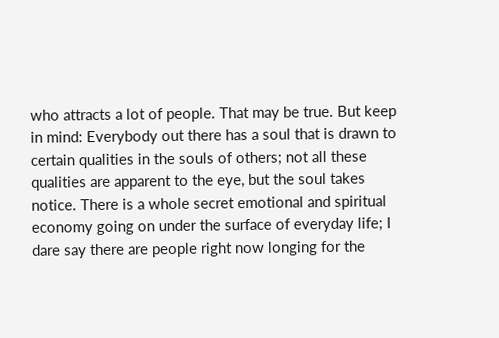who attracts a lot of people. That may be true. But keep in mind: Everybody out there has a soul that is drawn to certain qualities in the souls of others; not all these qualities are apparent to the eye, but the soul takes notice. There is a whole secret emotional and spiritual economy going on under the surface of everyday life; I dare say there are people right now longing for the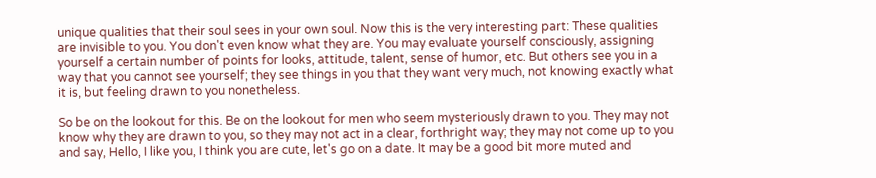unique qualities that their soul sees in your own soul. Now this is the very interesting part: These qualities are invisible to you. You don't even know what they are. You may evaluate yourself consciously, assigning yourself a certain number of points for looks, attitude, talent, sense of humor, etc. But others see you in a way that you cannot see yourself; they see things in you that they want very much, not knowing exactly what it is, but feeling drawn to you nonetheless.

So be on the lookout for this. Be on the lookout for men who seem mysteriously drawn to you. They may not know why they are drawn to you, so they may not act in a clear, forthright way; they may not come up to you and say, Hello, I like you, I think you are cute, let's go on a date. It may be a good bit more muted and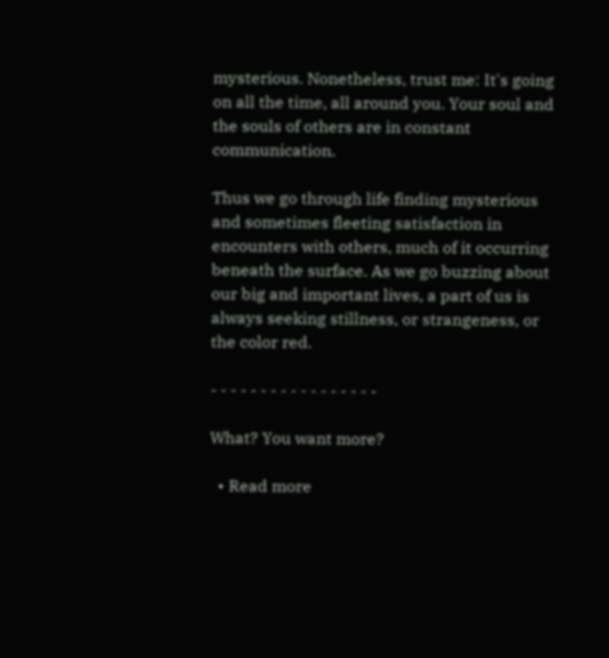mysterious. Nonetheless, trust me: It's going on all the time, all around you. Your soul and the souls of others are in constant communication.

Thus we go through life finding mysterious and sometimes fleeting satisfaction in encounters with others, much of it occurring beneath the surface. As we go buzzing about our big and important lives, a part of us is always seeking stillness, or strangeness, or the color red.

- - - - - - - - - - - - - - - - -

What? You want more?

  • Read more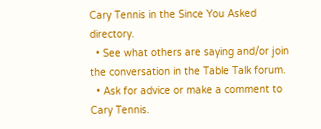Cary Tennis in the Since You Asked directory.
  • See what others are saying and/or join the conversation in the Table Talk forum.
  • Ask for advice or make a comment to Cary Tennis.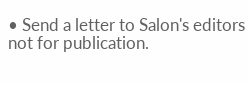• Send a letter to Salon's editors not for publication.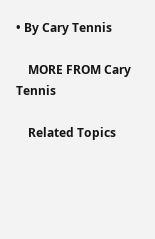• By Cary Tennis

    MORE FROM Cary Tennis

    Related Topics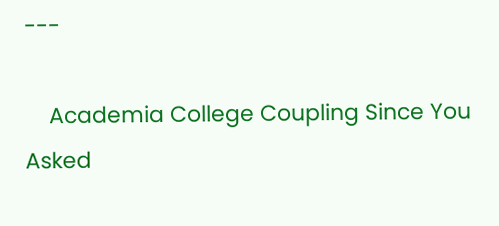---

    Academia College Coupling Since You Asked